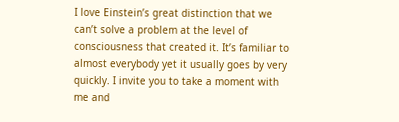I love Einstein’s great distinction that we can’t solve a problem at the level of consciousness that created it. It’s familiar to almost everybody yet it usually goes by very quickly. I invite you to take a moment with me and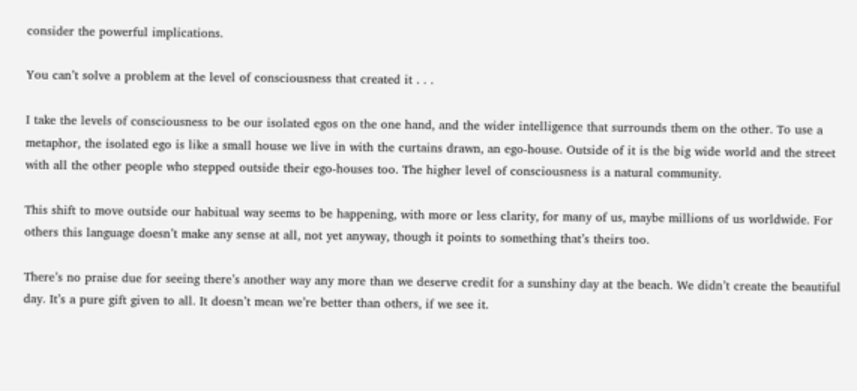consider the powerful implications.

You can’t solve a problem at the level of consciousness that created it . . .

I take the levels of consciousness to be our isolated egos on the one hand, and the wider intelligence that surrounds them on the other. To use a metaphor, the isolated ego is like a small house we live in with the curtains drawn, an ego-house. Outside of it is the big wide world and the street with all the other people who stepped outside their ego-houses too. The higher level of consciousness is a natural community.

This shift to move outside our habitual way seems to be happening, with more or less clarity, for many of us, maybe millions of us worldwide. For others this language doesn’t make any sense at all, not yet anyway, though it points to something that’s theirs too.

There’s no praise due for seeing there’s another way any more than we deserve credit for a sunshiny day at the beach. We didn’t create the beautiful day. It’s a pure gift given to all. It doesn’t mean we’re better than others, if we see it.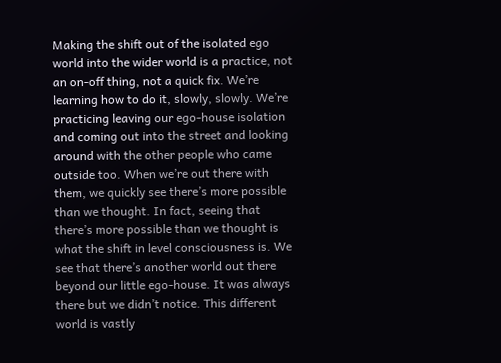Making the shift out of the isolated ego world into the wider world is a practice, not an on-off thing, not a quick fix. We’re learning how to do it, slowly, slowly. We’re practicing leaving our ego-house isolation and coming out into the street and looking around with the other people who came outside too. When we’re out there with them, we quickly see there’s more possible than we thought. In fact, seeing that there’s more possible than we thought is what the shift in level consciousness is. We see that there’s another world out there beyond our little ego-house. It was always there but we didn’t notice. This different world is vastly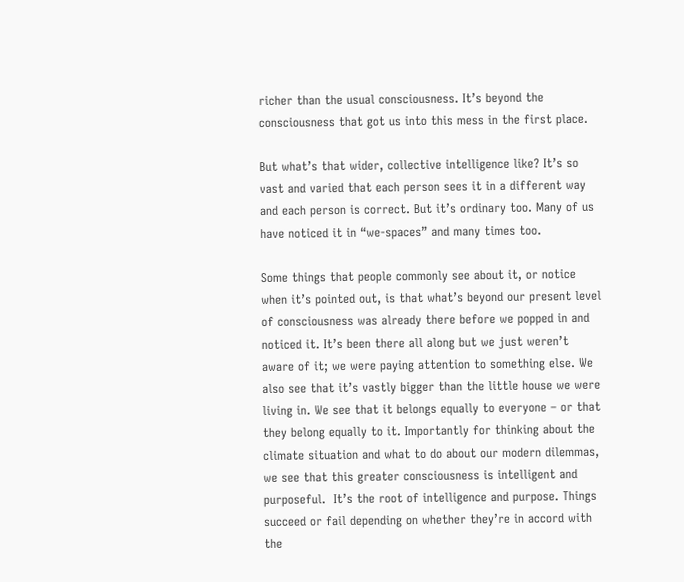richer than the usual consciousness. It’s beyond the consciousness that got us into this mess in the first place.

But what’s that wider, collective intelligence like? It’s so vast and varied that each person sees it in a different way and each person is correct. But it’s ordinary too. Many of us have noticed it in “we-spaces” and many times too.

Some things that people commonly see about it, or notice when it’s pointed out, is that what’s beyond our present level of consciousness was already there before we popped in and noticed it. It’s been there all along but we just weren’t aware of it; we were paying attention to something else. We also see that it’s vastly bigger than the little house we were living in. We see that it belongs equally to everyone – or that they belong equally to it. Importantly for thinking about the climate situation and what to do about our modern dilemmas, we see that this greater consciousness is intelligent and purposeful.  It’s the root of intelligence and purpose. Things succeed or fail depending on whether they’re in accord with the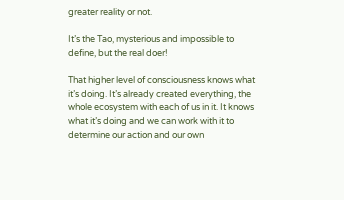greater reality or not.

It’s the Tao, mysterious and impossible to define, but the real doer!

That higher level of consciousness knows what it’s doing. It’s already created everything, the whole ecosystem with each of us in it. It knows what it’s doing and we can work with it to determine our action and our own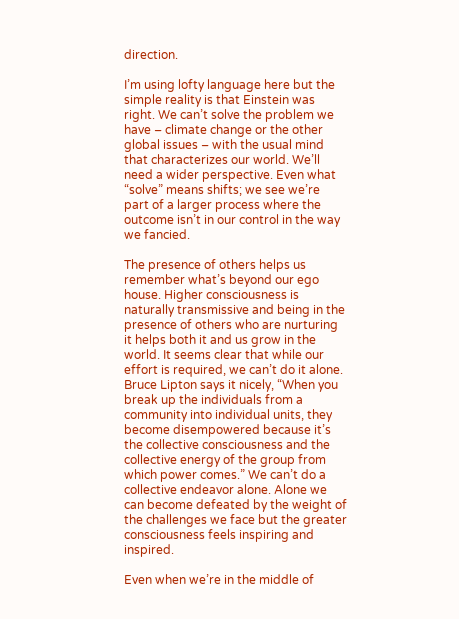direction.

I’m using lofty language here but the simple reality is that Einstein was right. We can’t solve the problem we have – climate change or the other global issues – with the usual mind that characterizes our world. We’ll need a wider perspective. Even what “solve” means shifts; we see we’re part of a larger process where the outcome isn’t in our control in the way we fancied.

The presence of others helps us remember what’s beyond our ego house. Higher consciousness is naturally transmissive and being in the presence of others who are nurturing it helps both it and us grow in the world. It seems clear that while our effort is required, we can’t do it alone. Bruce Lipton says it nicely, “When you break up the individuals from a community into individual units, they become disempowered because it’s the collective consciousness and the collective energy of the group from which power comes.” We can’t do a collective endeavor alone. Alone we can become defeated by the weight of the challenges we face but the greater consciousness feels inspiring and inspired.

Even when we’re in the middle of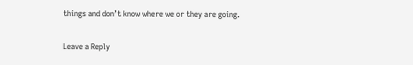things and don’t know where we or they are going.

Leave a Reply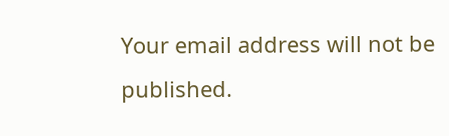Your email address will not be published.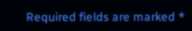Required fields are marked *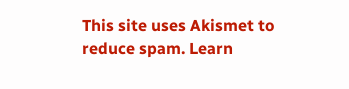This site uses Akismet to reduce spam. Learn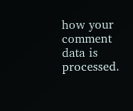how your comment data is processed.